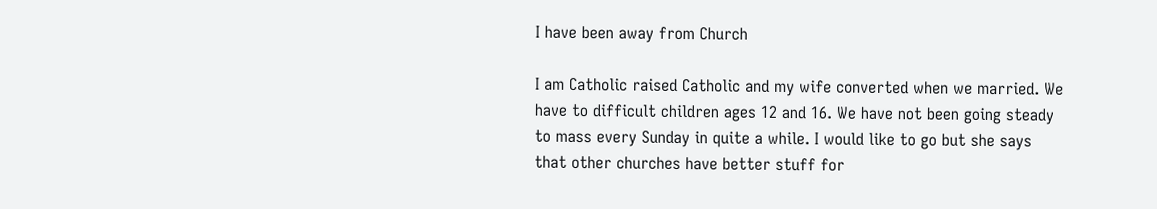I have been away from Church

I am Catholic raised Catholic and my wife converted when we married. We have to difficult children ages 12 and 16. We have not been going steady to mass every Sunday in quite a while. I would like to go but she says that other churches have better stuff for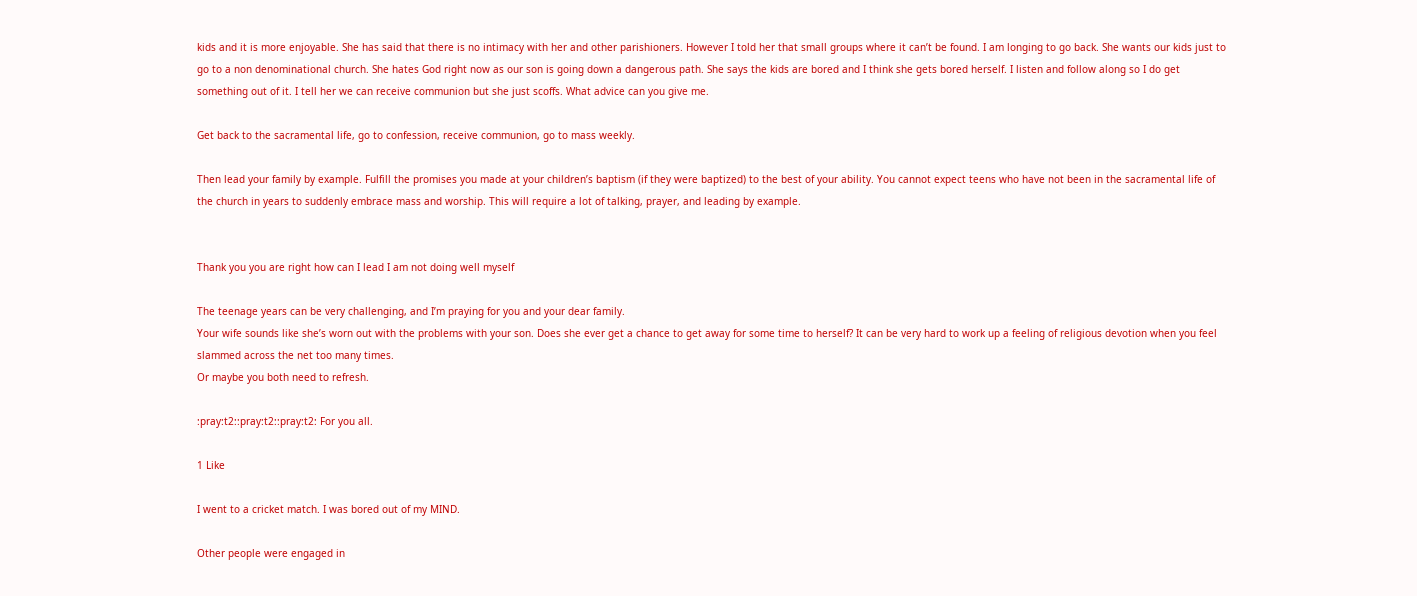kids and it is more enjoyable. She has said that there is no intimacy with her and other parishioners. However I told her that small groups where it can’t be found. I am longing to go back. She wants our kids just to go to a non denominational church. She hates God right now as our son is going down a dangerous path. She says the kids are bored and I think she gets bored herself. I listen and follow along so I do get something out of it. I tell her we can receive communion but she just scoffs. What advice can you give me.

Get back to the sacramental life, go to confession, receive communion, go to mass weekly.

Then lead your family by example. Fulfill the promises you made at your children’s baptism (if they were baptized) to the best of your ability. You cannot expect teens who have not been in the sacramental life of the church in years to suddenly embrace mass and worship. This will require a lot of talking, prayer, and leading by example.


Thank you you are right how can I lead I am not doing well myself

The teenage years can be very challenging, and I’m praying for you and your dear family.
Your wife sounds like she’s worn out with the problems with your son. Does she ever get a chance to get away for some time to herself? It can be very hard to work up a feeling of religious devotion when you feel slammed across the net too many times.
Or maybe you both need to refresh.

:pray:t2::pray:t2::pray:t2: For you all.

1 Like

I went to a cricket match. I was bored out of my MIND.

Other people were engaged in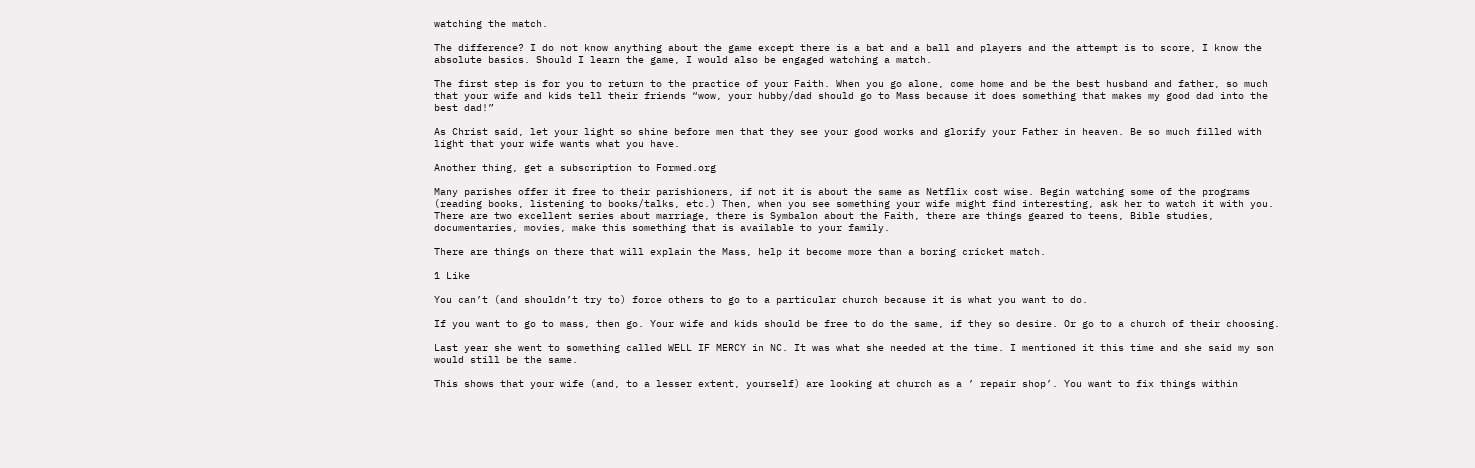watching the match.

The difference? I do not know anything about the game except there is a bat and a ball and players and the attempt is to score, I know the absolute basics. Should I learn the game, I would also be engaged watching a match.

The first step is for you to return to the practice of your Faith. When you go alone, come home and be the best husband and father, so much that your wife and kids tell their friends “wow, your hubby/dad should go to Mass because it does something that makes my good dad into the best dad!”

As Christ said, let your light so shine before men that they see your good works and glorify your Father in heaven. Be so much filled with light that your wife wants what you have.

Another thing, get a subscription to Formed.org

Many parishes offer it free to their parishioners, if not it is about the same as Netflix cost wise. Begin watching some of the programs (reading books, listening to books/talks, etc.) Then, when you see something your wife might find interesting, ask her to watch it with you. There are two excellent series about marriage, there is Symbalon about the Faith, there are things geared to teens, Bible studies, documentaries, movies, make this something that is available to your family.

There are things on there that will explain the Mass, help it become more than a boring cricket match.

1 Like

You can’t (and shouldn’t try to) force others to go to a particular church because it is what you want to do.

If you want to go to mass, then go. Your wife and kids should be free to do the same, if they so desire. Or go to a church of their choosing.

Last year she went to something called WELL IF MERCY in NC. It was what she needed at the time. I mentioned it this time and she said my son would still be the same.

This shows that your wife (and, to a lesser extent, yourself) are looking at church as a ’ repair shop’. You want to fix things within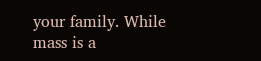your family. While mass is a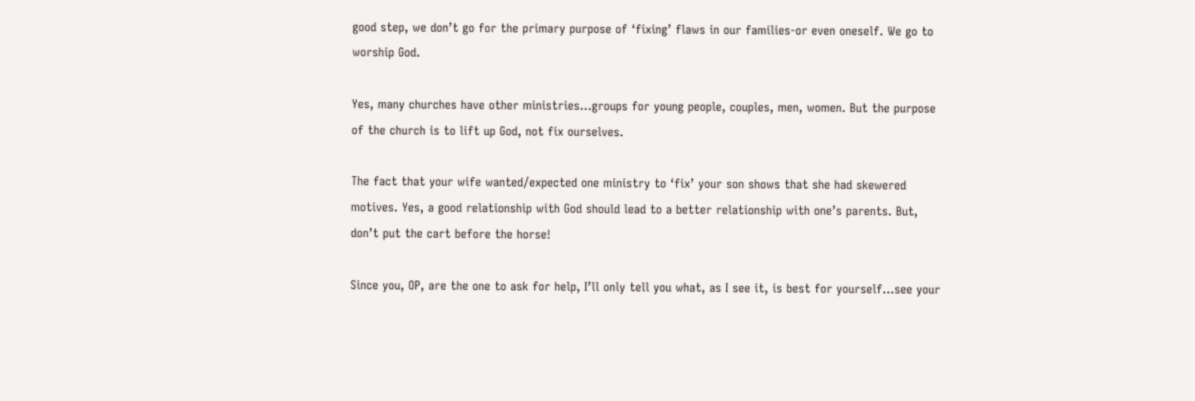good step, we don’t go for the primary purpose of ‘fixing’ flaws in our families-or even oneself. We go to worship God.

Yes, many churches have other ministries…groups for young people, couples, men, women. But the purpose of the church is to lift up God, not fix ourselves.

The fact that your wife wanted/expected one ministry to ‘fix’ your son shows that she had skewered motives. Yes, a good relationship with God should lead to a better relationship with one’s parents. But, don’t put the cart before the horse!

Since you, OP, are the one to ask for help, I’ll only tell you what, as I see it, is best for yourself…see your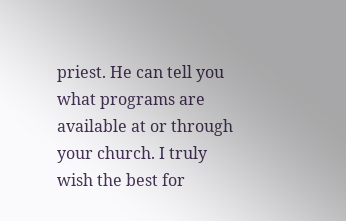priest. He can tell you what programs are available at or through your church. I truly wish the best for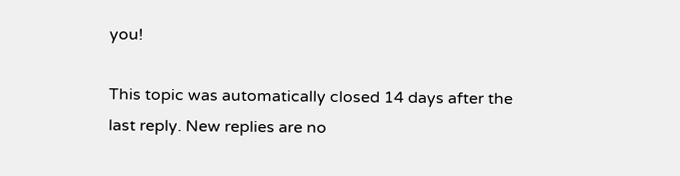you!

This topic was automatically closed 14 days after the last reply. New replies are no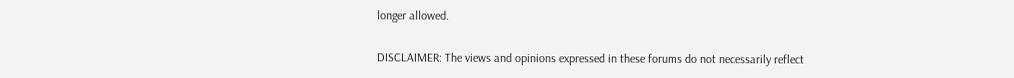longer allowed.

DISCLAIMER: The views and opinions expressed in these forums do not necessarily reflect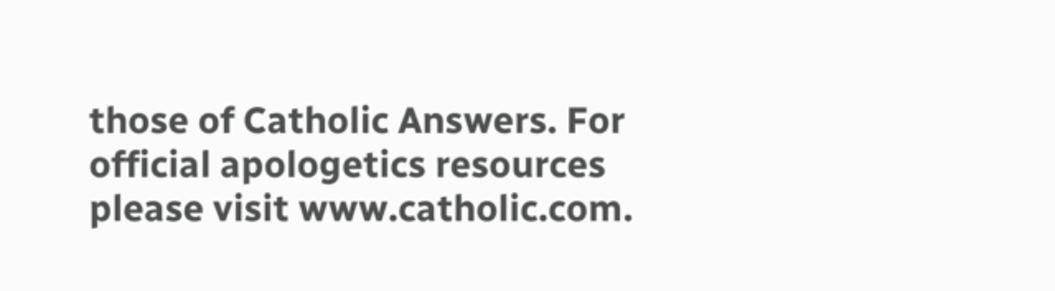those of Catholic Answers. For official apologetics resources please visit www.catholic.com.